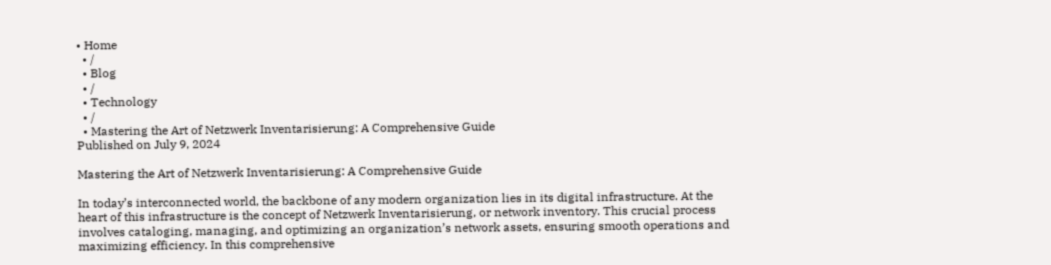• Home
  • /
  • Blog
  • /
  • Technology
  • /
  • Mastering the Art of Netzwerk Inventarisierung: A Comprehensive Guide
Published on July 9, 2024

Mastering the Art of Netzwerk Inventarisierung: A Comprehensive Guide

In today’s interconnected world, the backbone of any modern organization lies in its digital infrastructure. At the heart of this infrastructure is the concept of Netzwerk Inventarisierung, or network inventory. This crucial process involves cataloging, managing, and optimizing an organization’s network assets, ensuring smooth operations and maximizing efficiency. In this comprehensive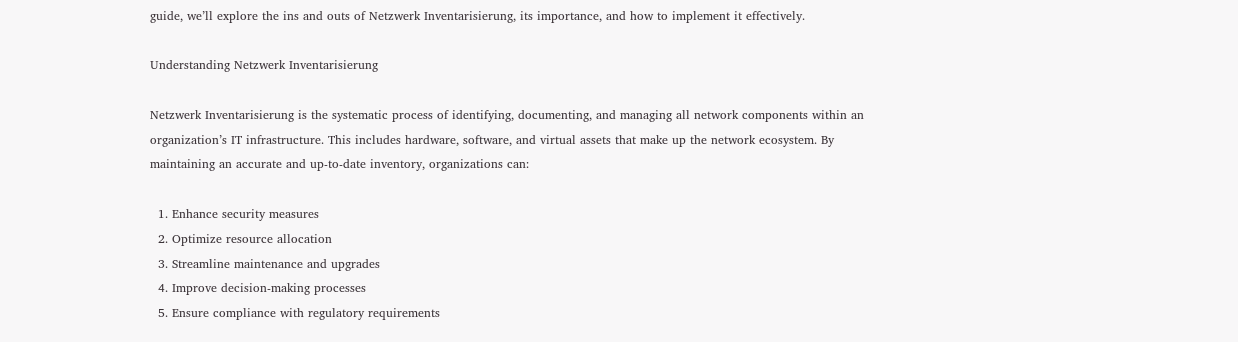guide, we’ll explore the ins and outs of Netzwerk Inventarisierung, its importance, and how to implement it effectively.

Understanding Netzwerk Inventarisierung

Netzwerk Inventarisierung is the systematic process of identifying, documenting, and managing all network components within an organization’s IT infrastructure. This includes hardware, software, and virtual assets that make up the network ecosystem. By maintaining an accurate and up-to-date inventory, organizations can:

  1. Enhance security measures
  2. Optimize resource allocation
  3. Streamline maintenance and upgrades
  4. Improve decision-making processes
  5. Ensure compliance with regulatory requirements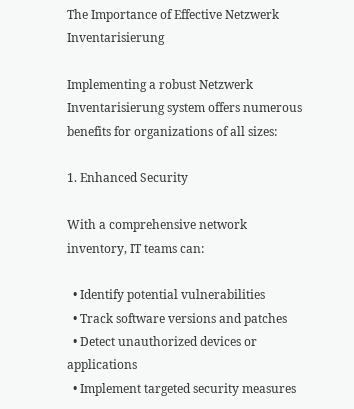The Importance of Effective Netzwerk Inventarisierung

Implementing a robust Netzwerk Inventarisierung system offers numerous benefits for organizations of all sizes:

1. Enhanced Security

With a comprehensive network inventory, IT teams can:

  • Identify potential vulnerabilities
  • Track software versions and patches
  • Detect unauthorized devices or applications
  • Implement targeted security measures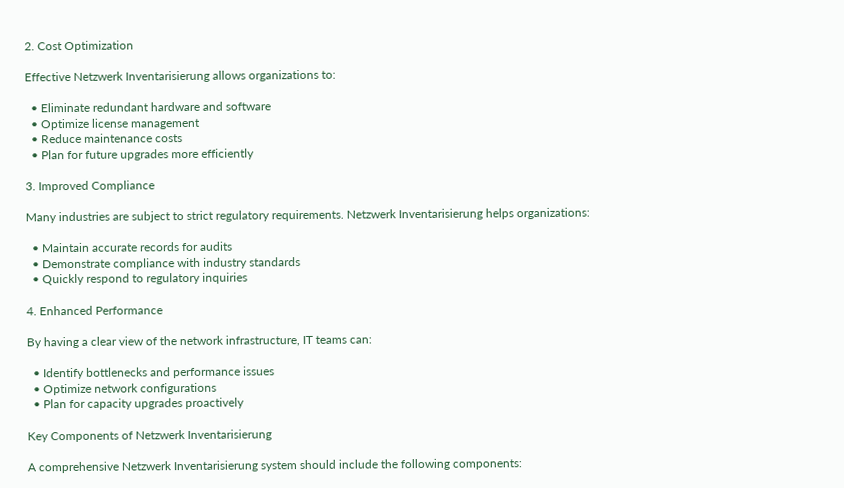2. Cost Optimization

Effective Netzwerk Inventarisierung allows organizations to:

  • Eliminate redundant hardware and software
  • Optimize license management
  • Reduce maintenance costs
  • Plan for future upgrades more efficiently

3. Improved Compliance

Many industries are subject to strict regulatory requirements. Netzwerk Inventarisierung helps organizations:

  • Maintain accurate records for audits
  • Demonstrate compliance with industry standards
  • Quickly respond to regulatory inquiries

4. Enhanced Performance

By having a clear view of the network infrastructure, IT teams can:

  • Identify bottlenecks and performance issues
  • Optimize network configurations
  • Plan for capacity upgrades proactively

Key Components of Netzwerk Inventarisierung

A comprehensive Netzwerk Inventarisierung system should include the following components: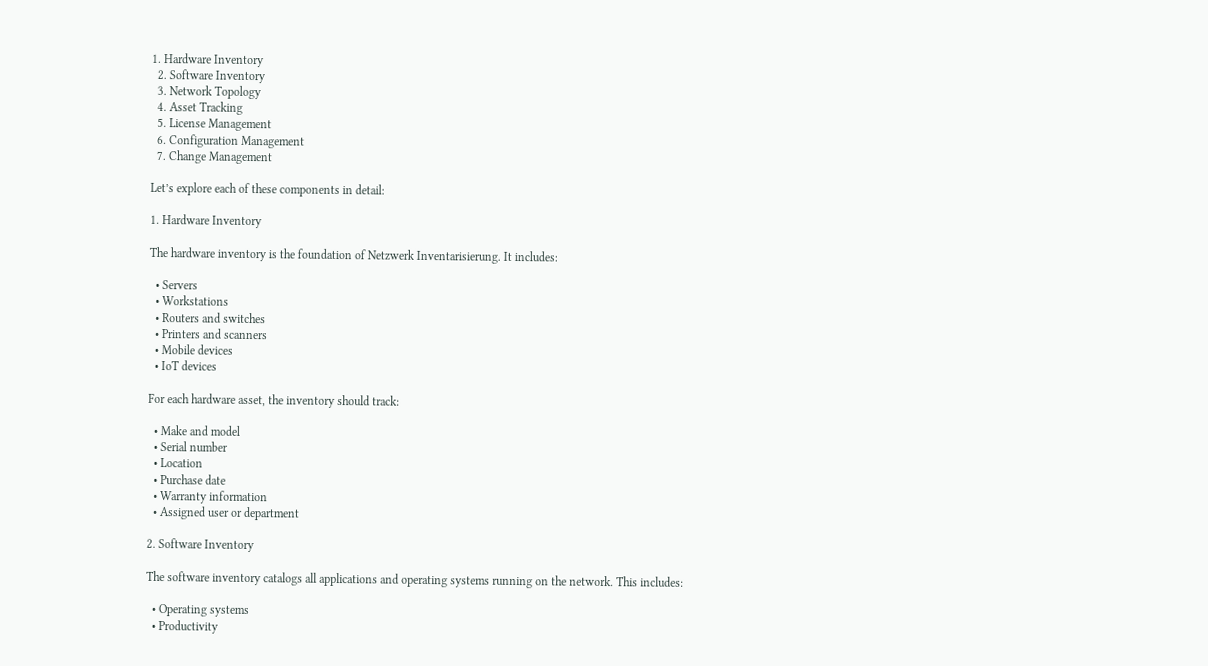1. Hardware Inventory
  2. Software Inventory
  3. Network Topology
  4. Asset Tracking
  5. License Management
  6. Configuration Management
  7. Change Management

Let’s explore each of these components in detail:

1. Hardware Inventory

The hardware inventory is the foundation of Netzwerk Inventarisierung. It includes:

  • Servers
  • Workstations
  • Routers and switches
  • Printers and scanners
  • Mobile devices
  • IoT devices

For each hardware asset, the inventory should track:

  • Make and model
  • Serial number
  • Location
  • Purchase date
  • Warranty information
  • Assigned user or department

2. Software Inventory

The software inventory catalogs all applications and operating systems running on the network. This includes:

  • Operating systems
  • Productivity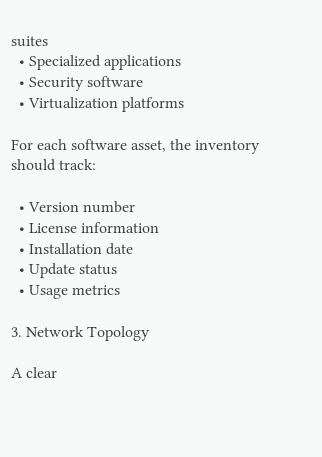suites
  • Specialized applications
  • Security software
  • Virtualization platforms

For each software asset, the inventory should track:

  • Version number
  • License information
  • Installation date
  • Update status
  • Usage metrics

3. Network Topology

A clear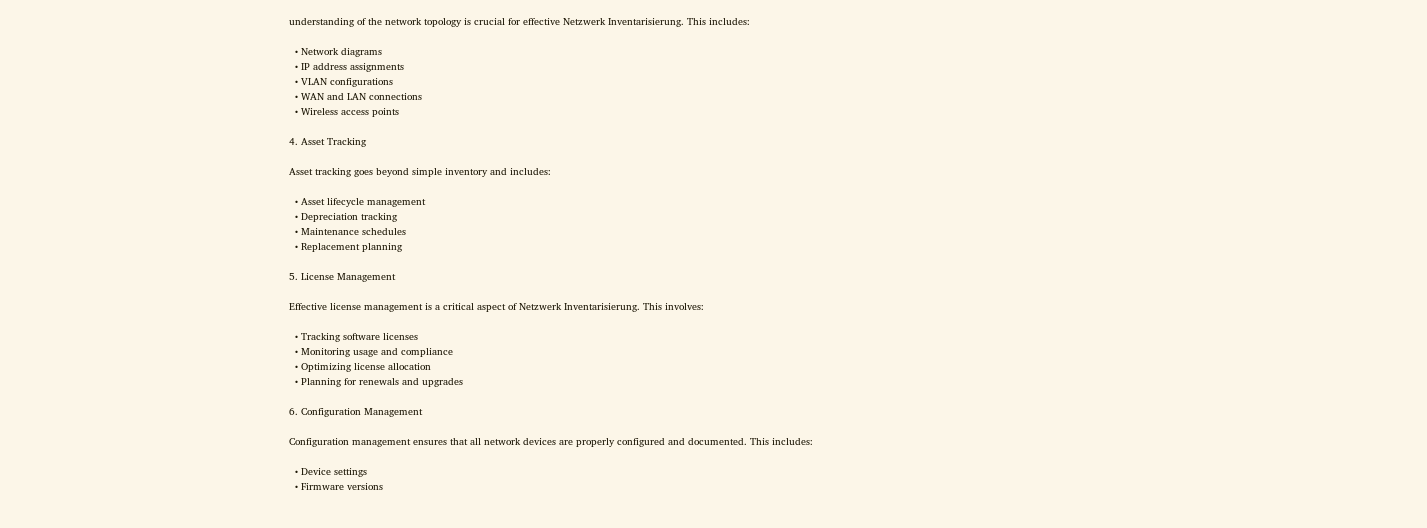understanding of the network topology is crucial for effective Netzwerk Inventarisierung. This includes:

  • Network diagrams
  • IP address assignments
  • VLAN configurations
  • WAN and LAN connections
  • Wireless access points

4. Asset Tracking

Asset tracking goes beyond simple inventory and includes:

  • Asset lifecycle management
  • Depreciation tracking
  • Maintenance schedules
  • Replacement planning

5. License Management

Effective license management is a critical aspect of Netzwerk Inventarisierung. This involves:

  • Tracking software licenses
  • Monitoring usage and compliance
  • Optimizing license allocation
  • Planning for renewals and upgrades

6. Configuration Management

Configuration management ensures that all network devices are properly configured and documented. This includes:

  • Device settings
  • Firmware versions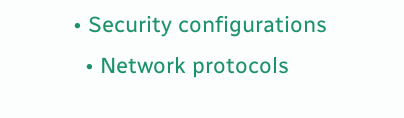• Security configurations
  • Network protocols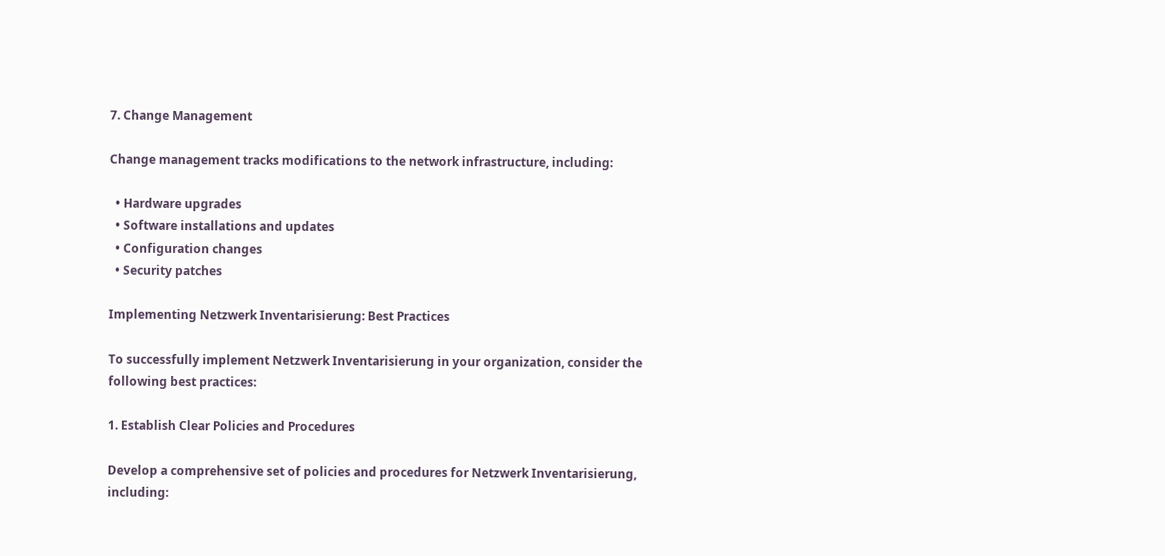7. Change Management

Change management tracks modifications to the network infrastructure, including:

  • Hardware upgrades
  • Software installations and updates
  • Configuration changes
  • Security patches

Implementing Netzwerk Inventarisierung: Best Practices

To successfully implement Netzwerk Inventarisierung in your organization, consider the following best practices:

1. Establish Clear Policies and Procedures

Develop a comprehensive set of policies and procedures for Netzwerk Inventarisierung, including: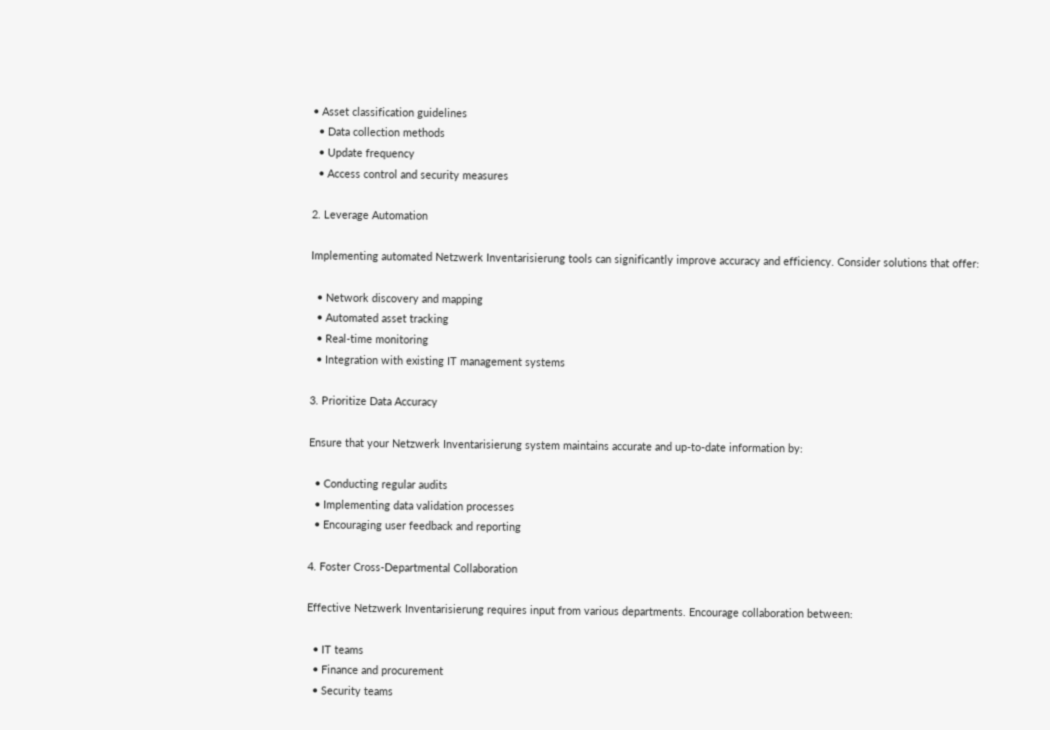• Asset classification guidelines
  • Data collection methods
  • Update frequency
  • Access control and security measures

2. Leverage Automation

Implementing automated Netzwerk Inventarisierung tools can significantly improve accuracy and efficiency. Consider solutions that offer:

  • Network discovery and mapping
  • Automated asset tracking
  • Real-time monitoring
  • Integration with existing IT management systems

3. Prioritize Data Accuracy

Ensure that your Netzwerk Inventarisierung system maintains accurate and up-to-date information by:

  • Conducting regular audits
  • Implementing data validation processes
  • Encouraging user feedback and reporting

4. Foster Cross-Departmental Collaboration

Effective Netzwerk Inventarisierung requires input from various departments. Encourage collaboration between:

  • IT teams
  • Finance and procurement
  • Security teams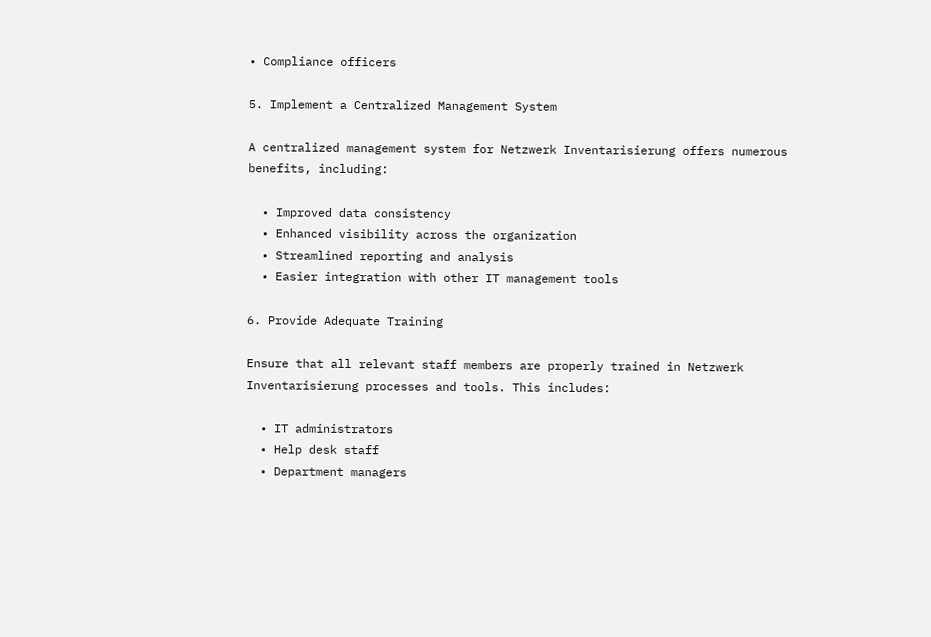• Compliance officers

5. Implement a Centralized Management System

A centralized management system for Netzwerk Inventarisierung offers numerous benefits, including:

  • Improved data consistency
  • Enhanced visibility across the organization
  • Streamlined reporting and analysis
  • Easier integration with other IT management tools

6. Provide Adequate Training

Ensure that all relevant staff members are properly trained in Netzwerk Inventarisierung processes and tools. This includes:

  • IT administrators
  • Help desk staff
  • Department managers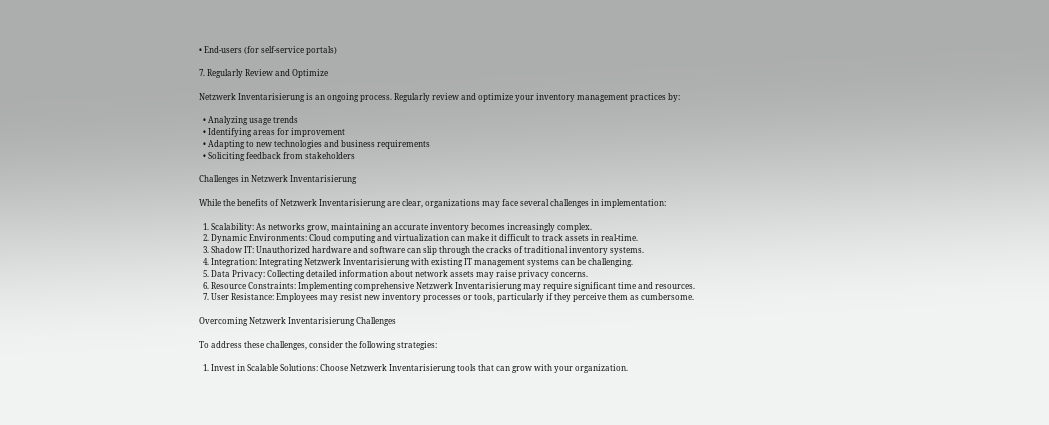• End-users (for self-service portals)

7. Regularly Review and Optimize

Netzwerk Inventarisierung is an ongoing process. Regularly review and optimize your inventory management practices by:

  • Analyzing usage trends
  • Identifying areas for improvement
  • Adapting to new technologies and business requirements
  • Soliciting feedback from stakeholders

Challenges in Netzwerk Inventarisierung

While the benefits of Netzwerk Inventarisierung are clear, organizations may face several challenges in implementation:

  1. Scalability: As networks grow, maintaining an accurate inventory becomes increasingly complex.
  2. Dynamic Environments: Cloud computing and virtualization can make it difficult to track assets in real-time.
  3. Shadow IT: Unauthorized hardware and software can slip through the cracks of traditional inventory systems.
  4. Integration: Integrating Netzwerk Inventarisierung with existing IT management systems can be challenging.
  5. Data Privacy: Collecting detailed information about network assets may raise privacy concerns.
  6. Resource Constraints: Implementing comprehensive Netzwerk Inventarisierung may require significant time and resources.
  7. User Resistance: Employees may resist new inventory processes or tools, particularly if they perceive them as cumbersome.

Overcoming Netzwerk Inventarisierung Challenges

To address these challenges, consider the following strategies:

  1. Invest in Scalable Solutions: Choose Netzwerk Inventarisierung tools that can grow with your organization.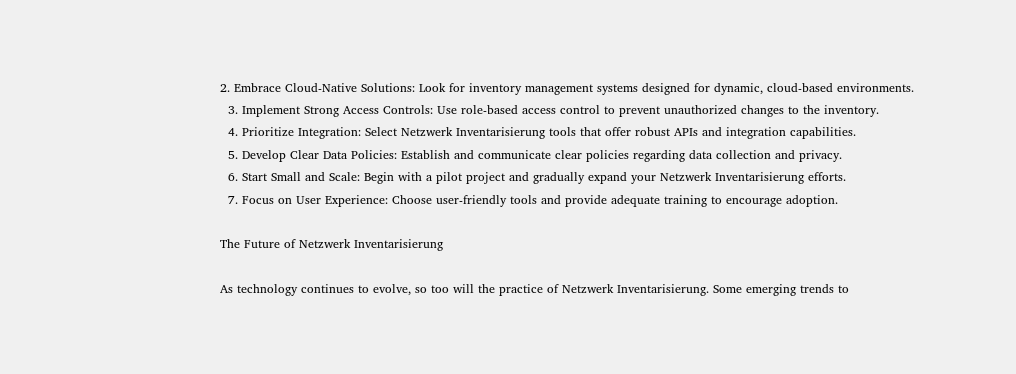2. Embrace Cloud-Native Solutions: Look for inventory management systems designed for dynamic, cloud-based environments.
  3. Implement Strong Access Controls: Use role-based access control to prevent unauthorized changes to the inventory.
  4. Prioritize Integration: Select Netzwerk Inventarisierung tools that offer robust APIs and integration capabilities.
  5. Develop Clear Data Policies: Establish and communicate clear policies regarding data collection and privacy.
  6. Start Small and Scale: Begin with a pilot project and gradually expand your Netzwerk Inventarisierung efforts.
  7. Focus on User Experience: Choose user-friendly tools and provide adequate training to encourage adoption.

The Future of Netzwerk Inventarisierung

As technology continues to evolve, so too will the practice of Netzwerk Inventarisierung. Some emerging trends to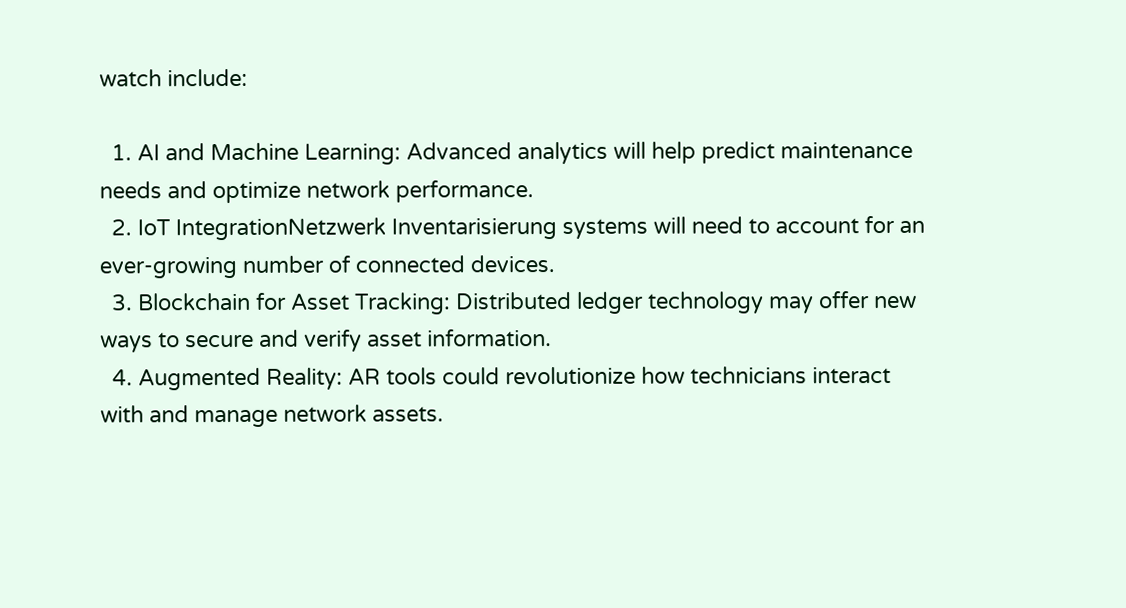watch include:

  1. AI and Machine Learning: Advanced analytics will help predict maintenance needs and optimize network performance.
  2. IoT IntegrationNetzwerk Inventarisierung systems will need to account for an ever-growing number of connected devices.
  3. Blockchain for Asset Tracking: Distributed ledger technology may offer new ways to secure and verify asset information.
  4. Augmented Reality: AR tools could revolutionize how technicians interact with and manage network assets.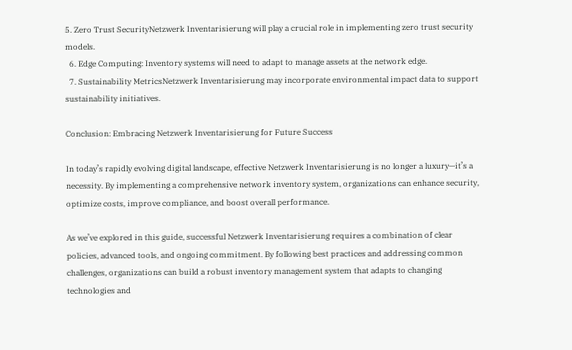5. Zero Trust SecurityNetzwerk Inventarisierung will play a crucial role in implementing zero trust security models.
  6. Edge Computing: Inventory systems will need to adapt to manage assets at the network edge.
  7. Sustainability MetricsNetzwerk Inventarisierung may incorporate environmental impact data to support sustainability initiatives.

Conclusion: Embracing Netzwerk Inventarisierung for Future Success

In today’s rapidly evolving digital landscape, effective Netzwerk Inventarisierung is no longer a luxury—it’s a necessity. By implementing a comprehensive network inventory system, organizations can enhance security, optimize costs, improve compliance, and boost overall performance.

As we’ve explored in this guide, successful Netzwerk Inventarisierung requires a combination of clear policies, advanced tools, and ongoing commitment. By following best practices and addressing common challenges, organizations can build a robust inventory management system that adapts to changing technologies and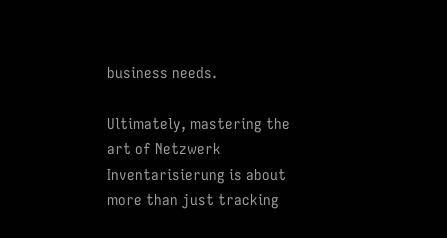business needs.

Ultimately, mastering the art of Netzwerk Inventarisierung is about more than just tracking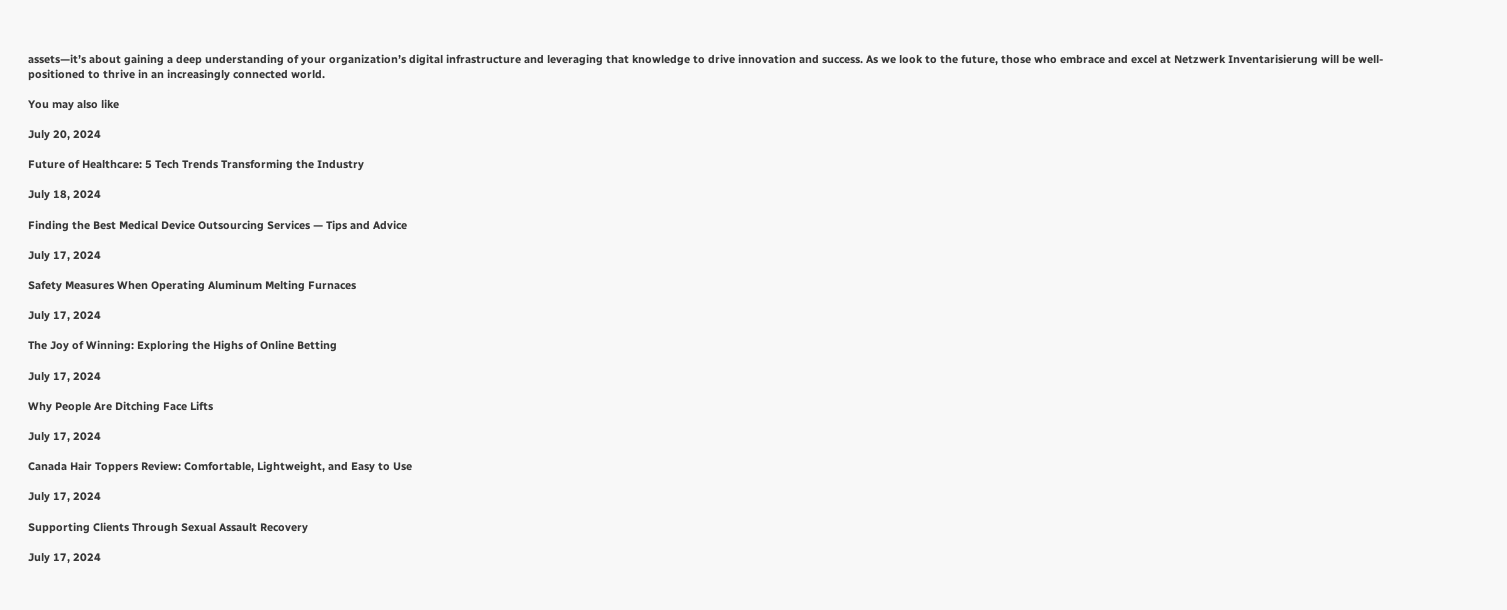assets—it’s about gaining a deep understanding of your organization’s digital infrastructure and leveraging that knowledge to drive innovation and success. As we look to the future, those who embrace and excel at Netzwerk Inventarisierung will be well-positioned to thrive in an increasingly connected world.

You may also like

July 20, 2024

Future of Healthcare: 5 Tech Trends Transforming the Industry

July 18, 2024

Finding the Best Medical Device Outsourcing Services — Tips and Advice

July 17, 2024

Safety Measures When Operating Aluminum Melting Furnaces

July 17, 2024

The Joy of Winning: Exploring the Highs of Online Betting

July 17, 2024

Why People Are Ditching Face Lifts

July 17, 2024

Canada Hair Toppers Review: Comfortable, Lightweight, and Easy to Use

July 17, 2024

Supporting Clients Through Sexual Assault Recovery

July 17, 2024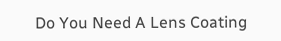Do You Need A Lens Coating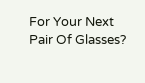For Your Next Pair Of Glasses?